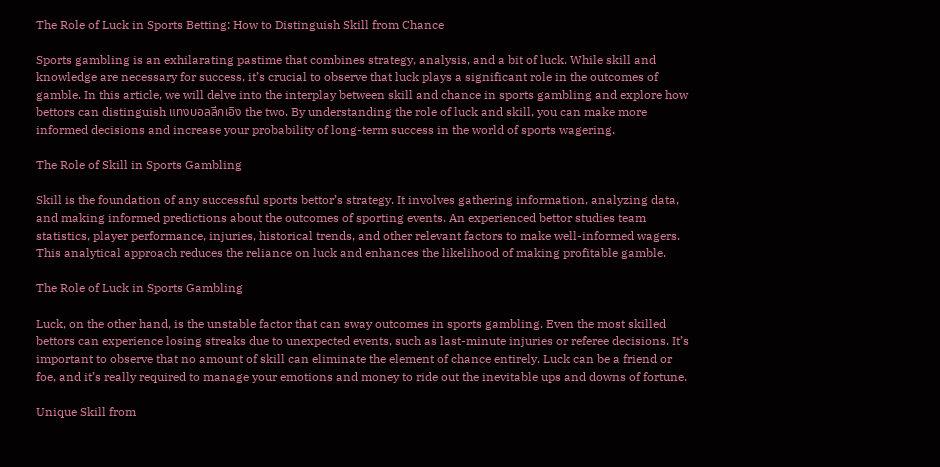The Role of Luck in Sports Betting: How to Distinguish Skill from Chance

Sports gambling is an exhilarating pastime that combines strategy, analysis, and a bit of luck. While skill and knowledge are necessary for success, it’s crucial to observe that luck plays a significant role in the outcomes of gamble. In this article, we will delve into the interplay between skill and chance in sports gambling and explore how bettors can distinguish แทงบอลลีกเอิง the two. By understanding the role of luck and skill, you can make more informed decisions and increase your probability of long-term success in the world of sports wagering.

The Role of Skill in Sports Gambling

Skill is the foundation of any successful sports bettor’s strategy. It involves gathering information, analyzing data, and making informed predictions about the outcomes of sporting events. An experienced bettor studies team statistics, player performance, injuries, historical trends, and other relevant factors to make well-informed wagers. This analytical approach reduces the reliance on luck and enhances the likelihood of making profitable gamble.

The Role of Luck in Sports Gambling

Luck, on the other hand, is the unstable factor that can sway outcomes in sports gambling. Even the most skilled bettors can experience losing streaks due to unexpected events, such as last-minute injuries or referee decisions. It’s important to observe that no amount of skill can eliminate the element of chance entirely. Luck can be a friend or foe, and it’s really required to manage your emotions and money to ride out the inevitable ups and downs of fortune.

Unique Skill from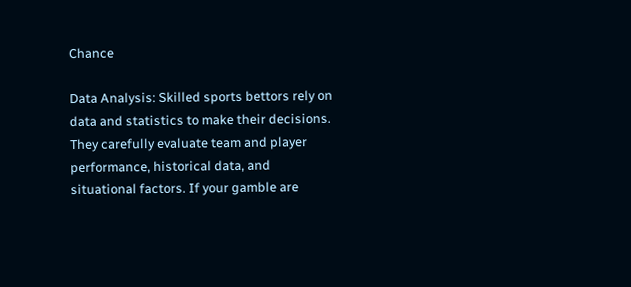Chance

Data Analysis: Skilled sports bettors rely on data and statistics to make their decisions. They carefully evaluate team and player performance, historical data, and situational factors. If your gamble are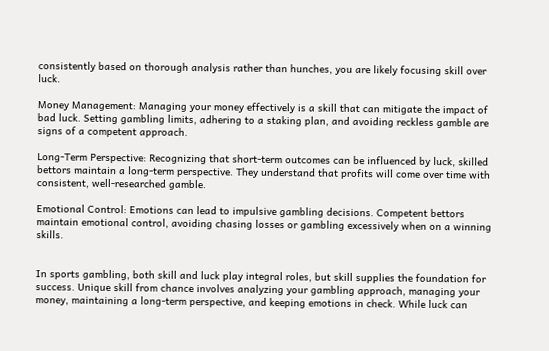consistently based on thorough analysis rather than hunches, you are likely focusing skill over luck.

Money Management: Managing your money effectively is a skill that can mitigate the impact of bad luck. Setting gambling limits, adhering to a staking plan, and avoiding reckless gamble are signs of a competent approach.

Long-Term Perspective: Recognizing that short-term outcomes can be influenced by luck, skilled bettors maintain a long-term perspective. They understand that profits will come over time with consistent, well-researched gamble.

Emotional Control: Emotions can lead to impulsive gambling decisions. Competent bettors maintain emotional control, avoiding chasing losses or gambling excessively when on a winning skills.


In sports gambling, both skill and luck play integral roles, but skill supplies the foundation for success. Unique skill from chance involves analyzing your gambling approach, managing your money, maintaining a long-term perspective, and keeping emotions in check. While luck can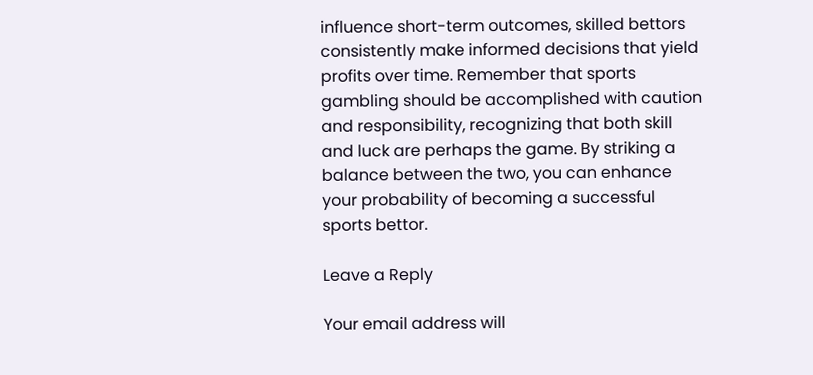influence short-term outcomes, skilled bettors consistently make informed decisions that yield profits over time. Remember that sports gambling should be accomplished with caution and responsibility, recognizing that both skill and luck are perhaps the game. By striking a balance between the two, you can enhance your probability of becoming a successful sports bettor.

Leave a Reply

Your email address will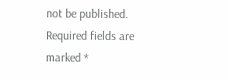not be published. Required fields are marked *